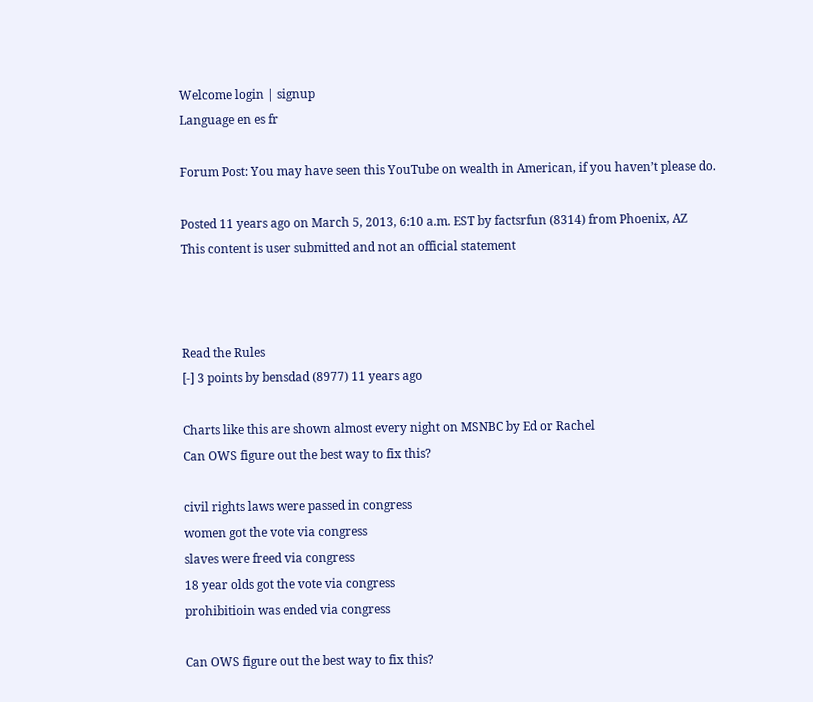Welcome login | signup
Language en es fr

Forum Post: You may have seen this YouTube on wealth in American, if you haven’t please do.

Posted 11 years ago on March 5, 2013, 6:10 a.m. EST by factsrfun (8314) from Phoenix, AZ
This content is user submitted and not an official statement



Read the Rules
[-] 3 points by bensdad (8977) 11 years ago

Charts like this are shown almost every night on MSNBC by Ed or Rachel
Can OWS figure out the best way to fix this?

civil rights laws were passed in congress
women got the vote via congress
slaves were freed via congress
18 year olds got the vote via congress
prohibitioin was ended via congress

Can OWS figure out the best way to fix this?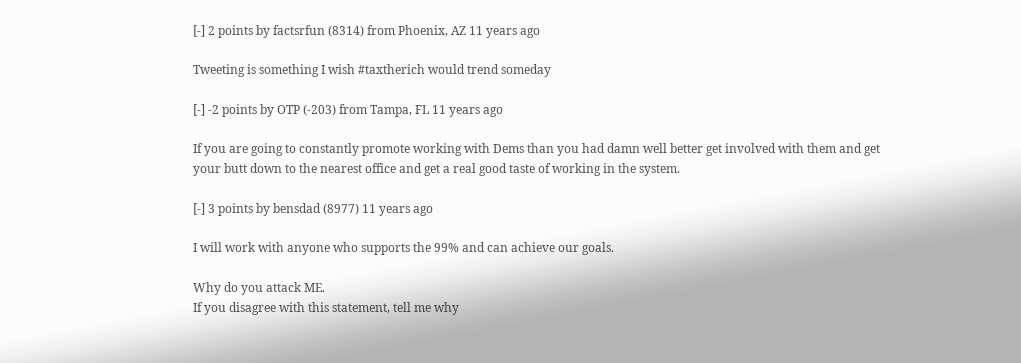[-] 2 points by factsrfun (8314) from Phoenix, AZ 11 years ago

Tweeting is something I wish #taxtherich would trend someday

[-] -2 points by OTP (-203) from Tampa, FL 11 years ago

If you are going to constantly promote working with Dems than you had damn well better get involved with them and get your butt down to the nearest office and get a real good taste of working in the system.

[-] 3 points by bensdad (8977) 11 years ago

I will work with anyone who supports the 99% and can achieve our goals.

Why do you attack ME.
If you disagree with this statement, tell me why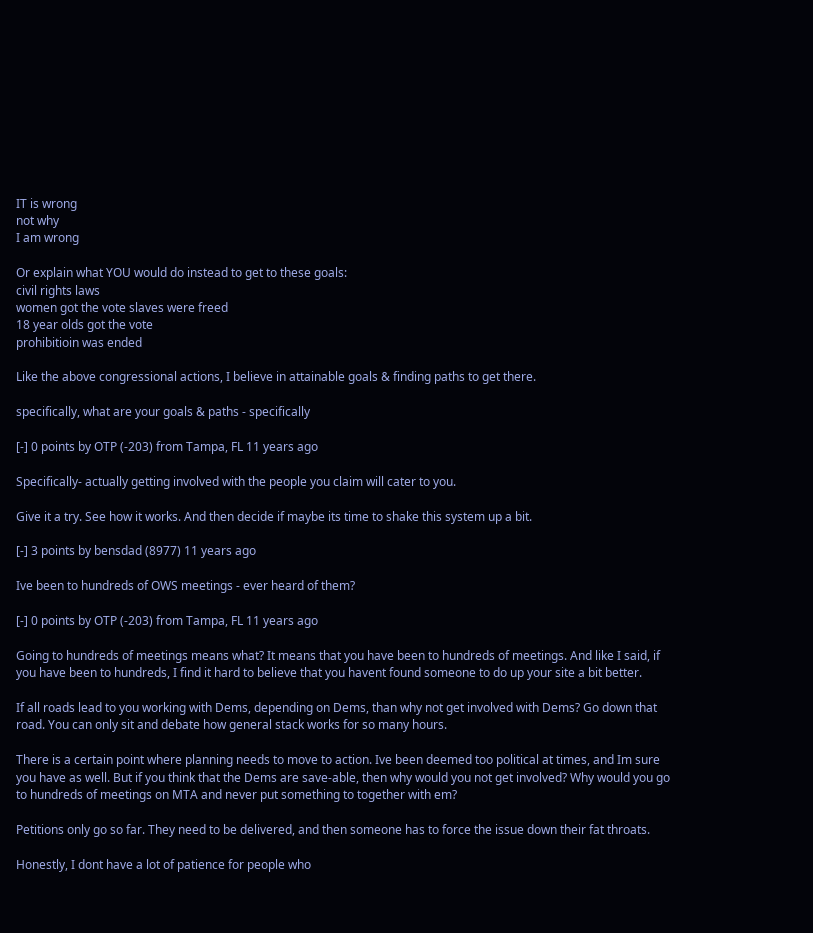IT is wrong
not why
I am wrong

Or explain what YOU would do instead to get to these goals:
civil rights laws
women got the vote slaves were freed
18 year olds got the vote
prohibitioin was ended

Like the above congressional actions, I believe in attainable goals & finding paths to get there.

specifically, what are your goals & paths - specifically

[-] 0 points by OTP (-203) from Tampa, FL 11 years ago

Specifically- actually getting involved with the people you claim will cater to you.

Give it a try. See how it works. And then decide if maybe its time to shake this system up a bit.

[-] 3 points by bensdad (8977) 11 years ago

Ive been to hundreds of OWS meetings - ever heard of them?

[-] 0 points by OTP (-203) from Tampa, FL 11 years ago

Going to hundreds of meetings means what? It means that you have been to hundreds of meetings. And like I said, if you have been to hundreds, I find it hard to believe that you havent found someone to do up your site a bit better.

If all roads lead to you working with Dems, depending on Dems, than why not get involved with Dems? Go down that road. You can only sit and debate how general stack works for so many hours.

There is a certain point where planning needs to move to action. Ive been deemed too political at times, and Im sure you have as well. But if you think that the Dems are save-able, then why would you not get involved? Why would you go to hundreds of meetings on MTA and never put something to together with em?

Petitions only go so far. They need to be delivered, and then someone has to force the issue down their fat throats.

Honestly, I dont have a lot of patience for people who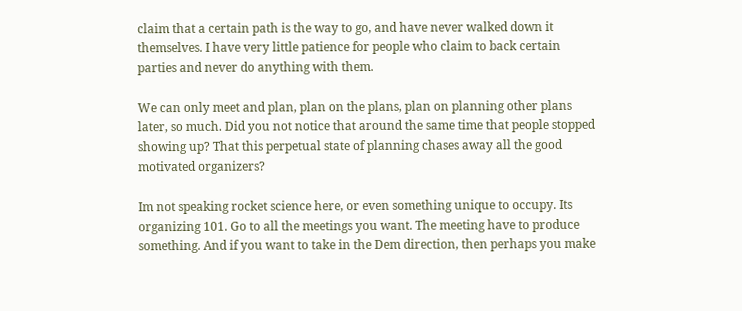claim that a certain path is the way to go, and have never walked down it themselves. I have very little patience for people who claim to back certain parties and never do anything with them.

We can only meet and plan, plan on the plans, plan on planning other plans later, so much. Did you not notice that around the same time that people stopped showing up? That this perpetual state of planning chases away all the good motivated organizers?

Im not speaking rocket science here, or even something unique to occupy. Its organizing 101. Go to all the meetings you want. The meeting have to produce something. And if you want to take in the Dem direction, then perhaps you make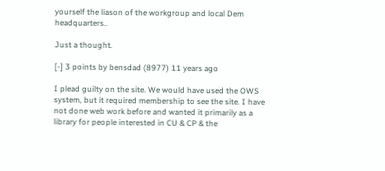yourself the liason of the workgroup and local Dem headquarters..

Just a thought.

[-] 3 points by bensdad (8977) 11 years ago

I plead guilty on the site. We would have used the OWS system, but it required membership to see the site. I have not done web work before and wanted it primarily as a library for people interested in CU & CP & the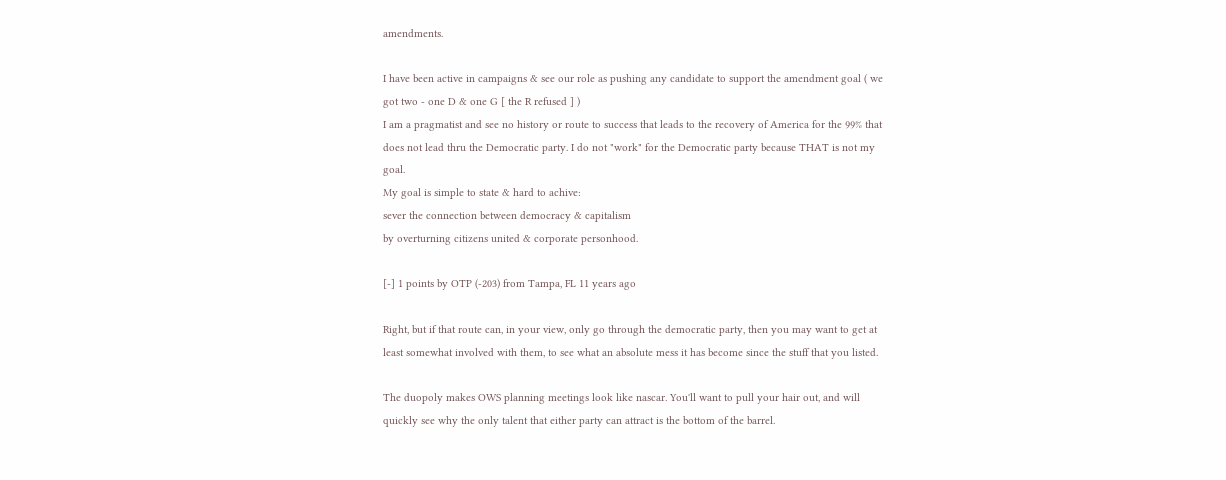amendments.

I have been active in campaigns & see our role as pushing any candidate to support the amendment goal ( we got two - one D & one G [ the R refused ] )
I am a pragmatist and see no history or route to success that leads to the recovery of America for the 99% that does not lead thru the Democratic party. I do not "work" for the Democratic party because THAT is not my goal.
My goal is simple to state & hard to achive:
sever the connection between democracy & capitalism
by overturning citizens united & corporate personhood.

[-] 1 points by OTP (-203) from Tampa, FL 11 years ago

Right, but if that route can, in your view, only go through the democratic party, then you may want to get at least somewhat involved with them, to see what an absolute mess it has become since the stuff that you listed.

The duopoly makes OWS planning meetings look like nascar. You'll want to pull your hair out, and will quickly see why the only talent that either party can attract is the bottom of the barrel.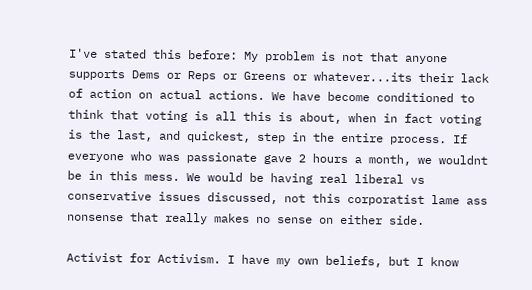I've stated this before: My problem is not that anyone supports Dems or Reps or Greens or whatever...its their lack of action on actual actions. We have become conditioned to think that voting is all this is about, when in fact voting is the last, and quickest, step in the entire process. If everyone who was passionate gave 2 hours a month, we wouldnt be in this mess. We would be having real liberal vs conservative issues discussed, not this corporatist lame ass nonsense that really makes no sense on either side.

Activist for Activism. I have my own beliefs, but I know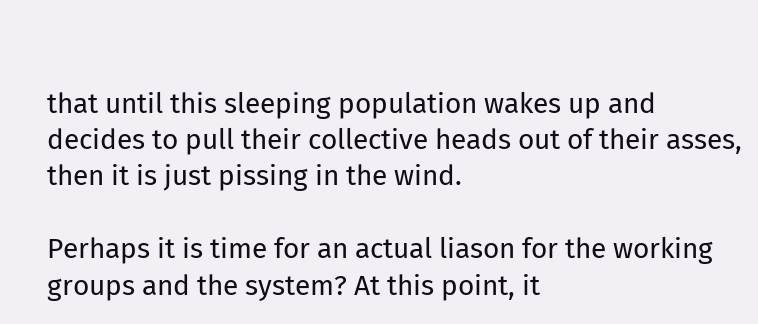that until this sleeping population wakes up and decides to pull their collective heads out of their asses, then it is just pissing in the wind.

Perhaps it is time for an actual liason for the working groups and the system? At this point, it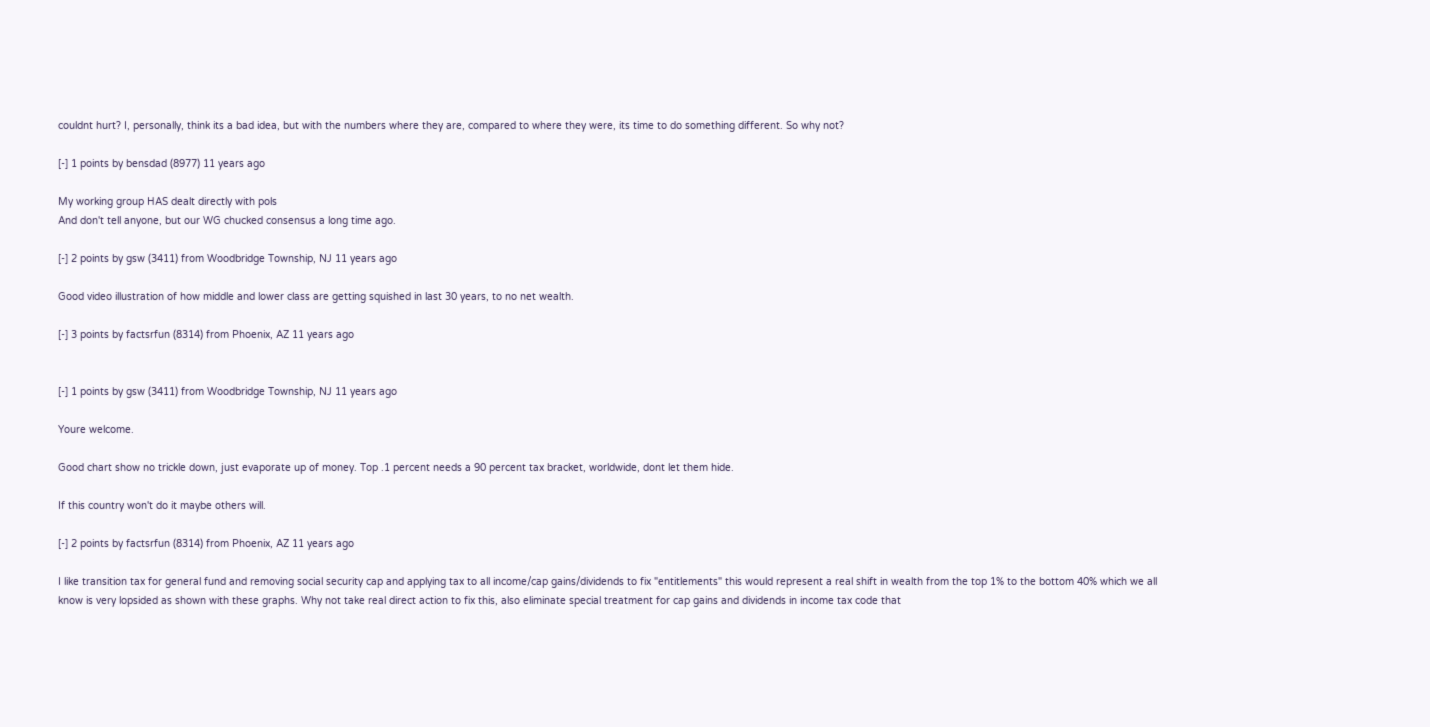couldnt hurt? I, personally, think its a bad idea, but with the numbers where they are, compared to where they were, its time to do something different. So why not?

[-] 1 points by bensdad (8977) 11 years ago

My working group HAS dealt directly with pols
And don't tell anyone, but our WG chucked consensus a long time ago.

[-] 2 points by gsw (3411) from Woodbridge Township, NJ 11 years ago

Good video illustration of how middle and lower class are getting squished in last 30 years, to no net wealth.

[-] 3 points by factsrfun (8314) from Phoenix, AZ 11 years ago


[-] 1 points by gsw (3411) from Woodbridge Township, NJ 11 years ago

Youre welcome.

Good chart show no trickle down, just evaporate up of money. Top .1 percent needs a 90 percent tax bracket, worldwide, dont let them hide.

If this country won't do it maybe others will.

[-] 2 points by factsrfun (8314) from Phoenix, AZ 11 years ago

I like transition tax for general fund and removing social security cap and applying tax to all income/cap gains/dividends to fix "entitlements" this would represent a real shift in wealth from the top 1% to the bottom 40% which we all know is very lopsided as shown with these graphs. Why not take real direct action to fix this, also eliminate special treatment for cap gains and dividends in income tax code that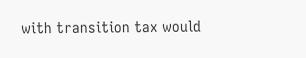with transition tax would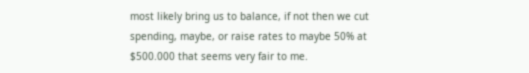most likely bring us to balance, if not then we cut spending, maybe, or raise rates to maybe 50% at $500.000 that seems very fair to me.